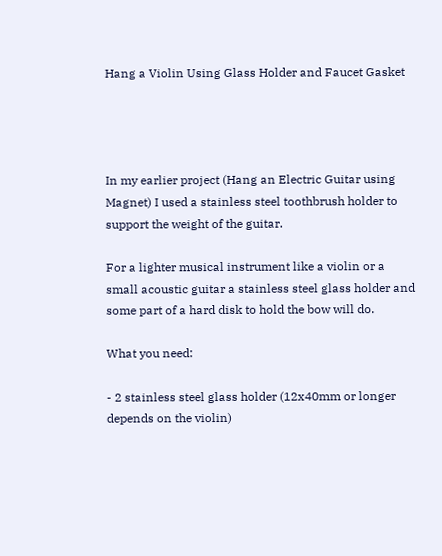Hang a Violin Using Glass Holder and Faucet Gasket




In my earlier project (Hang an Electric Guitar using Magnet) I used a stainless steel toothbrush holder to support the weight of the guitar.

For a lighter musical instrument like a violin or a small acoustic guitar a stainless steel glass holder and some part of a hard disk to hold the bow will do.

What you need:

- 2 stainless steel glass holder (12x40mm or longer depends on the violin)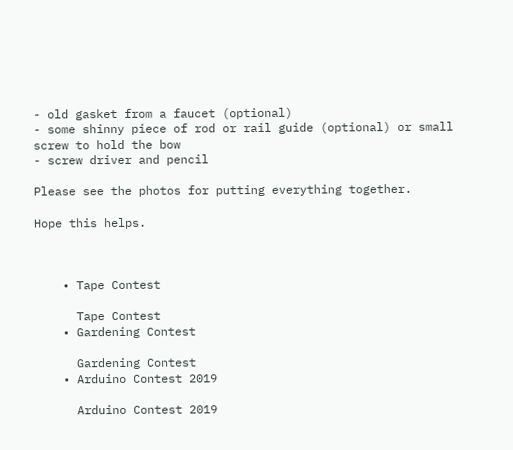- old gasket from a faucet (optional)
- some shinny piece of rod or rail guide (optional) or small screw to hold the bow
- screw driver and pencil

Please see the photos for putting everything together.

Hope this helps.



    • Tape Contest

      Tape Contest
    • Gardening Contest

      Gardening Contest
    • Arduino Contest 2019

      Arduino Contest 2019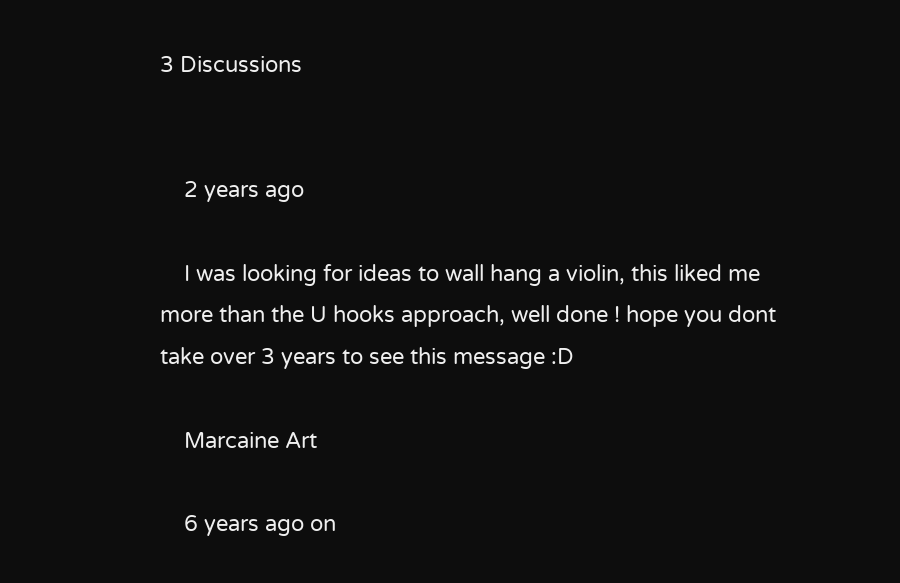3 Discussions


    2 years ago

    I was looking for ideas to wall hang a violin, this liked me more than the U hooks approach, well done ! hope you dont take over 3 years to see this message :D

    Marcaine Art

    6 years ago on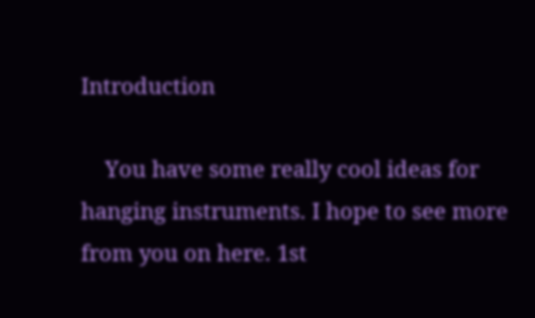Introduction

    You have some really cool ideas for hanging instruments. I hope to see more from you on here. 1st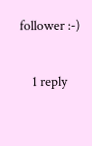follower :-)

    1 reply